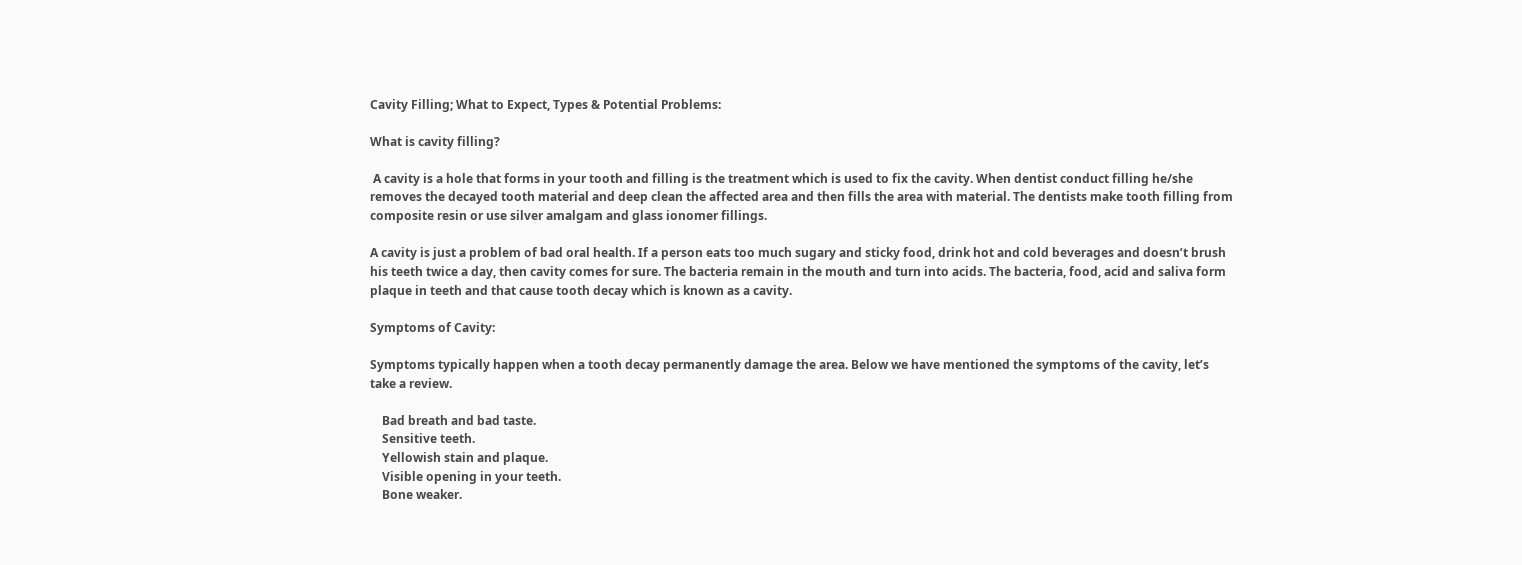Cavity Filling; What to Expect, Types & Potential Problems:

What is cavity filling?

 A cavity is a hole that forms in your tooth and filling is the treatment which is used to fix the cavity. When dentist conduct filling he/she removes the decayed tooth material and deep clean the affected area and then fills the area with material. The dentists make tooth filling from composite resin or use silver amalgam and glass ionomer fillings.

A cavity is just a problem of bad oral health. If a person eats too much sugary and sticky food, drink hot and cold beverages and doesn’t brush his teeth twice a day, then cavity comes for sure. The bacteria remain in the mouth and turn into acids. The bacteria, food, acid and saliva form plaque in teeth and that cause tooth decay which is known as a cavity.

Symptoms of Cavity:

Symptoms typically happen when a tooth decay permanently damage the area. Below we have mentioned the symptoms of the cavity, let’s take a review.

    Bad breath and bad taste.
    Sensitive teeth.
    Yellowish stain and plaque.
    Visible opening in your teeth.
    Bone weaker.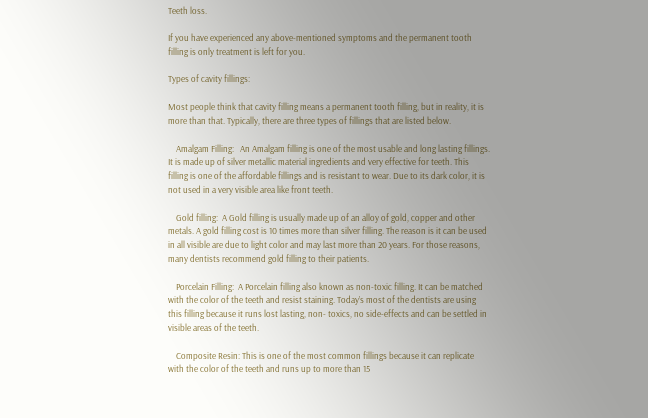Teeth loss.

If you have experienced any above-mentioned symptoms and the permanent tooth filling is only treatment is left for you.

Types of cavity fillings:

Most people think that cavity filling means a permanent tooth filling, but in reality, it is more than that. Typically, there are three types of fillings that are listed below.

    Amalgam Filling:   An Amalgam filling is one of the most usable and long lasting fillings. It is made up of silver metallic material ingredients and very effective for teeth. This filling is one of the affordable fillings and is resistant to wear. Due to its dark color, it is not used in a very visible area like front teeth.

    Gold filling:  A Gold filling is usually made up of an alloy of gold, copper and other metals. A gold filling cost is 10 times more than silver filling. The reason is it can be used in all visible are due to light color and may last more than 20 years. For those reasons, many dentists recommend gold filling to their patients.

    Porcelain Filling:  A Porcelain filling also known as non-toxic filling. It can be matched with the color of the teeth and resist staining. Today’s most of the dentists are using this filling because it runs lost lasting, non- toxics, no side-effects and can be settled in visible areas of the teeth.

    Composite Resin: This is one of the most common fillings because it can replicate with the color of the teeth and runs up to more than 15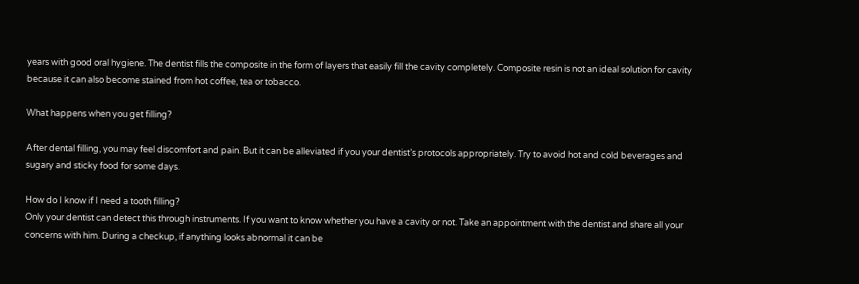years with good oral hygiene. The dentist fills the composite in the form of layers that easily fill the cavity completely. Composite resin is not an ideal solution for cavity because it can also become stained from hot coffee, tea or tobacco.

What happens when you get filling?

After dental filling, you may feel discomfort and pain. But it can be alleviated if you your dentist’s protocols appropriately. Try to avoid hot and cold beverages and sugary and sticky food for some days.

How do I know if I need a tooth filling?
Only your dentist can detect this through instruments. If you want to know whether you have a cavity or not. Take an appointment with the dentist and share all your concerns with him. During a checkup, if anything looks abnormal it can be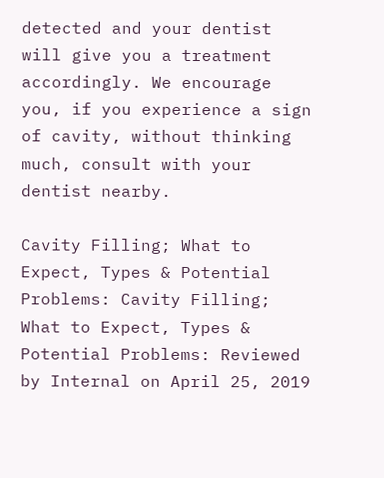detected and your dentist will give you a treatment accordingly. We encourage you, if you experience a sign of cavity, without thinking much, consult with your dentist nearby.

Cavity Filling; What to Expect, Types & Potential Problems: Cavity Filling; What to Expect, Types & Potential Problems: Reviewed by Internal on April 25, 2019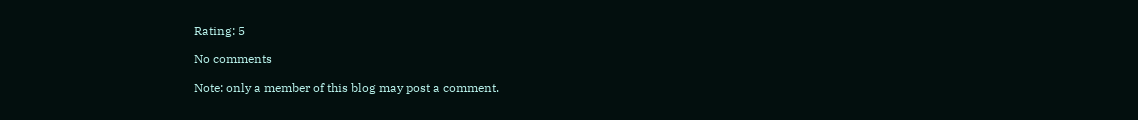Rating: 5

No comments

Note: only a member of this blog may post a comment.